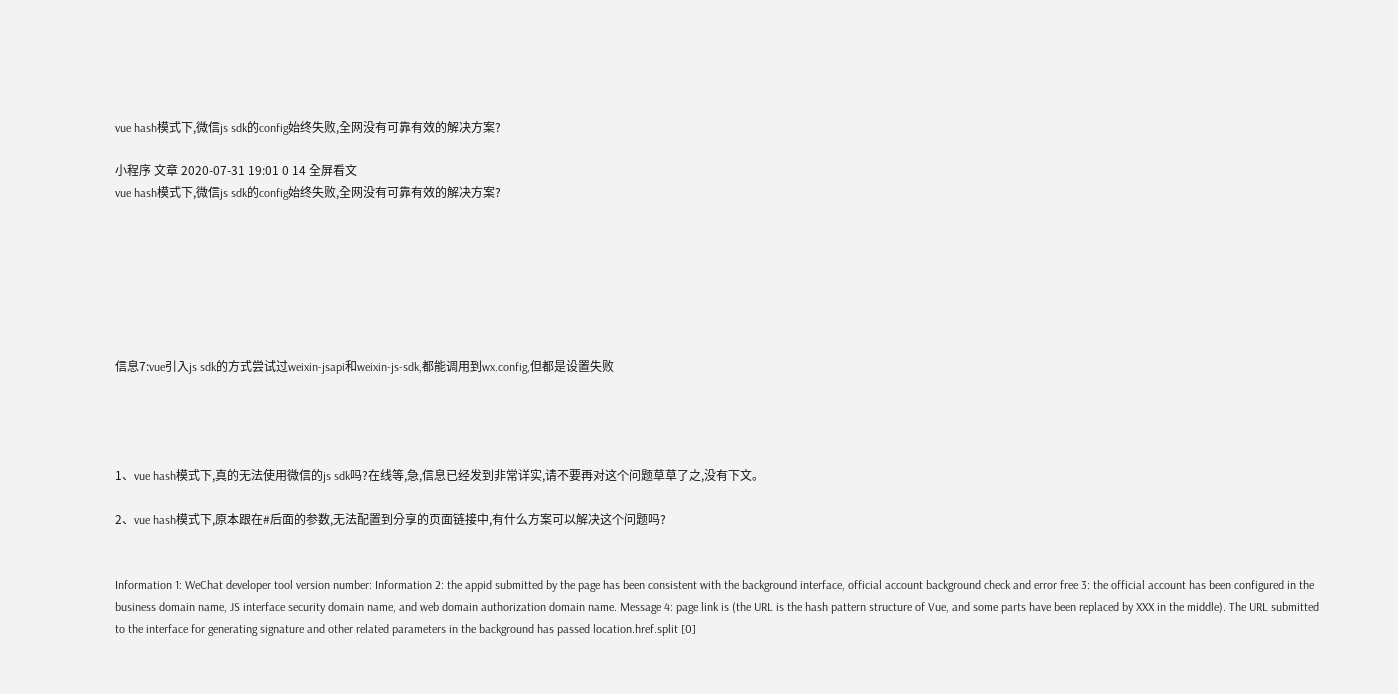vue hash模式下,微信js sdk的config始终失败,全网没有可靠有效的解决方案?

小程序 文章 2020-07-31 19:01 0 14 全屏看文
vue hash模式下,微信js sdk的config始终失败,全网没有可靠有效的解决方案?







信息7:vue引入js sdk的方式尝试过weixin-jsapi和weixin-js-sdk,都能调用到wx.config,但都是设置失败




1、vue hash模式下,真的无法使用微信的js sdk吗?在线等,急,信息已经发到非常详实,请不要再对这个问题草草了之,没有下文。

2、vue hash模式下,原本跟在#后面的参数,无法配置到分享的页面链接中,有什么方案可以解决这个问题吗?


Information 1: WeChat developer tool version number: Information 2: the appid submitted by the page has been consistent with the background interface, official account background check and error free 3: the official account has been configured in the business domain name, JS interface security domain name, and web domain authorization domain name. Message 4: page link is (the URL is the hash pattern structure of Vue, and some parts have been replaced by XXX in the middle). The URL submitted to the interface for generating signature and other related parameters in the background has passed location.href.split [0]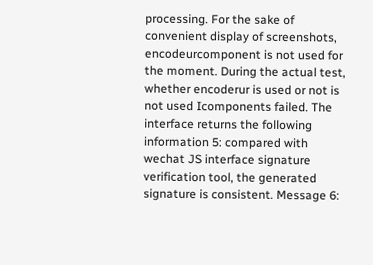processing. For the sake of convenient display of screenshots, encodeurcomponent is not used for the moment. During the actual test, whether encoderur is used or not is not used Icomponents failed. The interface returns the following information 5: compared with wechat JS interface signature verification tool, the generated signature is consistent. Message 6: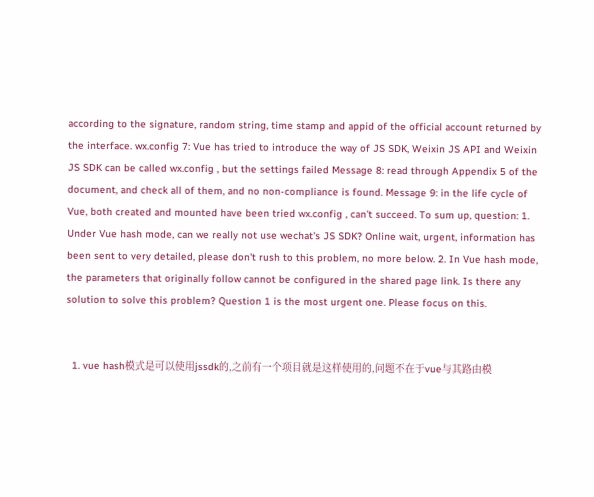according to the signature, random string, time stamp and appid of the official account returned by the interface. wx.config 7: Vue has tried to introduce the way of JS SDK, Weixin JS API and Weixin JS SDK can be called wx.config , but the settings failed Message 8: read through Appendix 5 of the document, and check all of them, and no non-compliance is found. Message 9: in the life cycle of Vue, both created and mounted have been tried wx.config , can't succeed. To sum up, question: 1. Under Vue hash mode, can we really not use wechat's JS SDK? Online wait, urgent, information has been sent to very detailed, please don't rush to this problem, no more below. 2. In Vue hash mode, the parameters that originally follow cannot be configured in the shared page link. Is there any solution to solve this problem? Question 1 is the most urgent one. Please focus on this.


  1. vue hash模式是可以使用jssdk的,之前有一个项目就是这样使用的,问题不在于vue与其路由模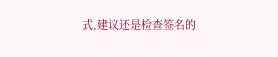式,建议还是检查签名的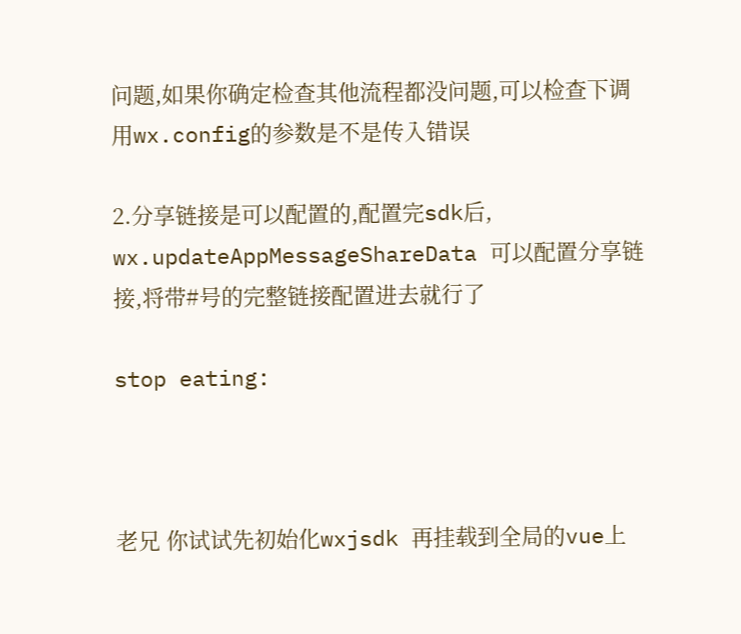问题,如果你确定检查其他流程都没问题,可以检查下调用wx.config的参数是不是传入错误

2.分享链接是可以配置的,配置完sdk后, wx.updateAppMessageShareData 可以配置分享链接,将带#号的完整链接配置进去就行了

stop eating:



老兄 你试试先初始化wxjsdk 再挂载到全局的vue上